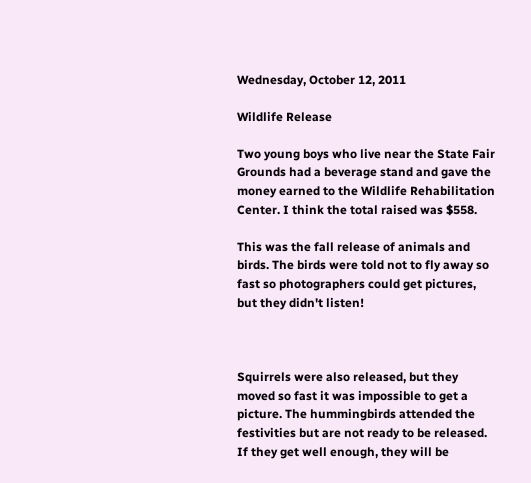Wednesday, October 12, 2011

Wildlife Release

Two young boys who live near the State Fair Grounds had a beverage stand and gave the money earned to the Wildlife Rehabilitation Center. I think the total raised was $558.

This was the fall release of animals and birds. The birds were told not to fly away so fast so photographers could get pictures, but they didn't listen!



Squirrels were also released, but they moved so fast it was impossible to get a picture. The hummingbirds attended the festivities but are not ready to be released. If they get well enough, they will be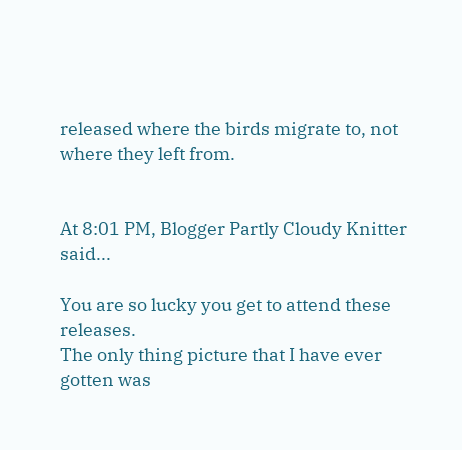released where the birds migrate to, not where they left from.


At 8:01 PM, Blogger Partly Cloudy Knitter said...

You are so lucky you get to attend these releases.
The only thing picture that I have ever gotten was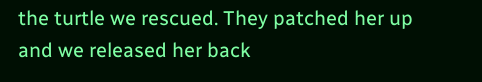the turtle we rescued. They patched her up and we released her back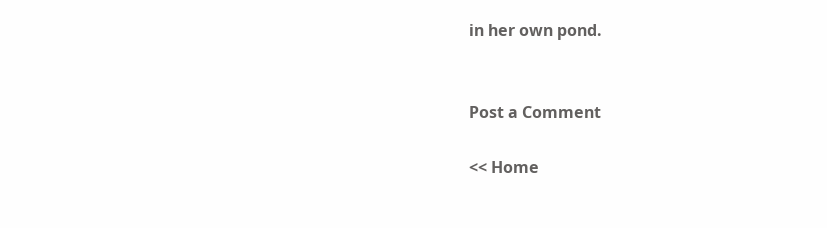in her own pond.


Post a Comment

<< Home